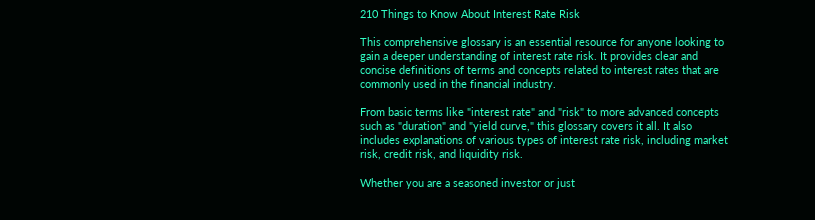210 Things to Know About Interest Rate Risk

This comprehensive glossary is an essential resource for anyone looking to gain a deeper understanding of interest rate risk. It provides clear and concise definitions of terms and concepts related to interest rates that are commonly used in the financial industry.

From basic terms like "interest rate" and "risk" to more advanced concepts such as "duration" and "yield curve," this glossary covers it all. It also includes explanations of various types of interest rate risk, including market risk, credit risk, and liquidity risk.

Whether you are a seasoned investor or just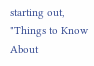starting out, "Things to Know About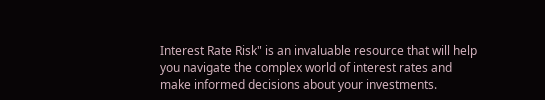Interest Rate Risk" is an invaluable resource that will help you navigate the complex world of interest rates and make informed decisions about your investments.